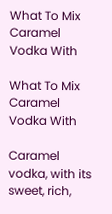What To Mix Caramel Vodka With

What To Mix Caramel Vodka With

Caramel vodka, with its sweet, rich,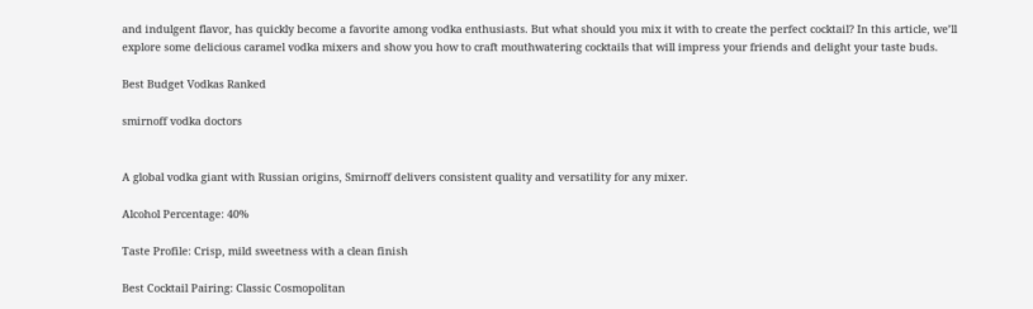and indulgent flavor, has quickly become a favorite among vodka enthusiasts. But what should you mix it with to create the perfect cocktail? In this article, we’ll explore some delicious caramel vodka mixers and show you how to craft mouthwatering cocktails that will impress your friends and delight your taste buds.

Best Budget Vodkas Ranked

smirnoff vodka doctors


A global vodka giant with Russian origins, Smirnoff delivers consistent quality and versatility for any mixer.

Alcohol Percentage: 40%

Taste Profile: Crisp, mild sweetness with a clean finish

Best Cocktail Pairing: Classic Cosmopolitan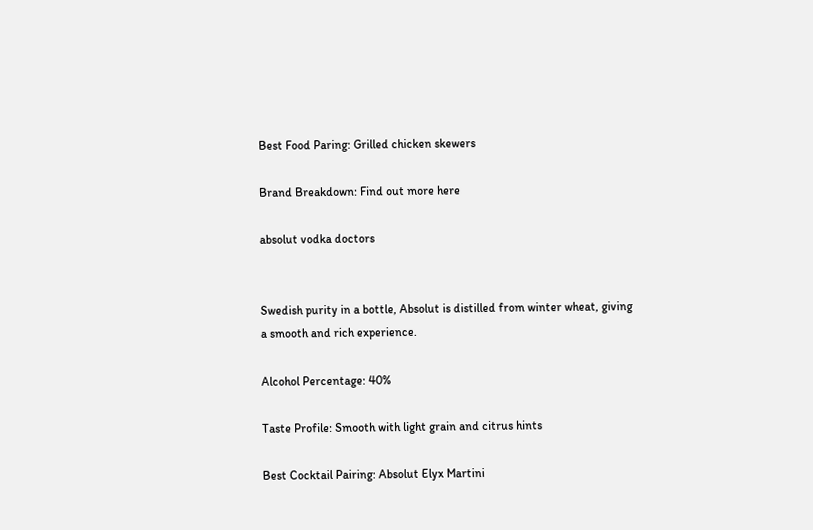Best Food Paring: Grilled chicken skewers

Brand Breakdown: Find out more here

absolut vodka doctors


Swedish purity in a bottle, Absolut is distilled from winter wheat, giving a smooth and rich experience.

Alcohol Percentage: 40%

Taste Profile: Smooth with light grain and citrus hints

Best Cocktail Pairing: Absolut Elyx Martini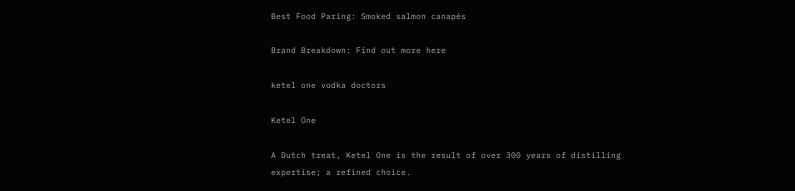Best Food Paring: Smoked salmon canapés

Brand Breakdown: Find out more here

ketel one vodka doctors

Ketel One

A Dutch treat, Ketel One is the result of over 300 years of distilling expertise; a refined choice.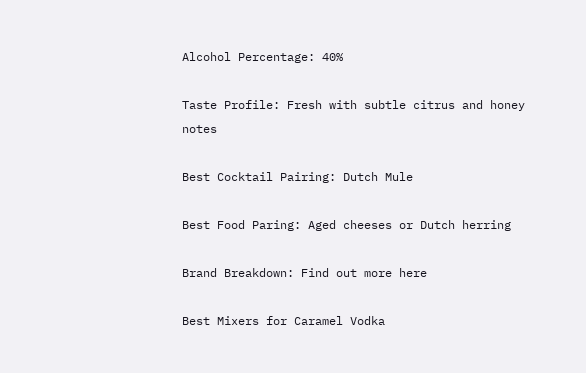Alcohol Percentage: 40%

Taste Profile: Fresh with subtle citrus and honey notes

Best Cocktail Pairing: Dutch Mule

Best Food Paring: Aged cheeses or Dutch herring

Brand Breakdown: Find out more here

Best Mixers for Caramel Vodka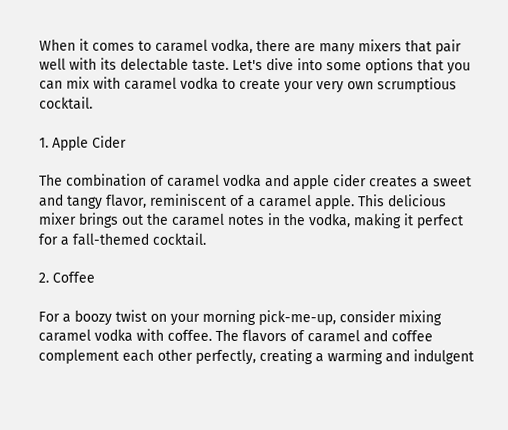When it comes to caramel vodka, there are many mixers that pair well with its delectable taste. Let's dive into some options that you can mix with caramel vodka to create your very own scrumptious cocktail.

1. Apple Cider

The combination of caramel vodka and apple cider creates a sweet and tangy flavor, reminiscent of a caramel apple. This delicious mixer brings out the caramel notes in the vodka, making it perfect for a fall-themed cocktail.

2. Coffee

For a boozy twist on your morning pick-me-up, consider mixing caramel vodka with coffee. The flavors of caramel and coffee complement each other perfectly, creating a warming and indulgent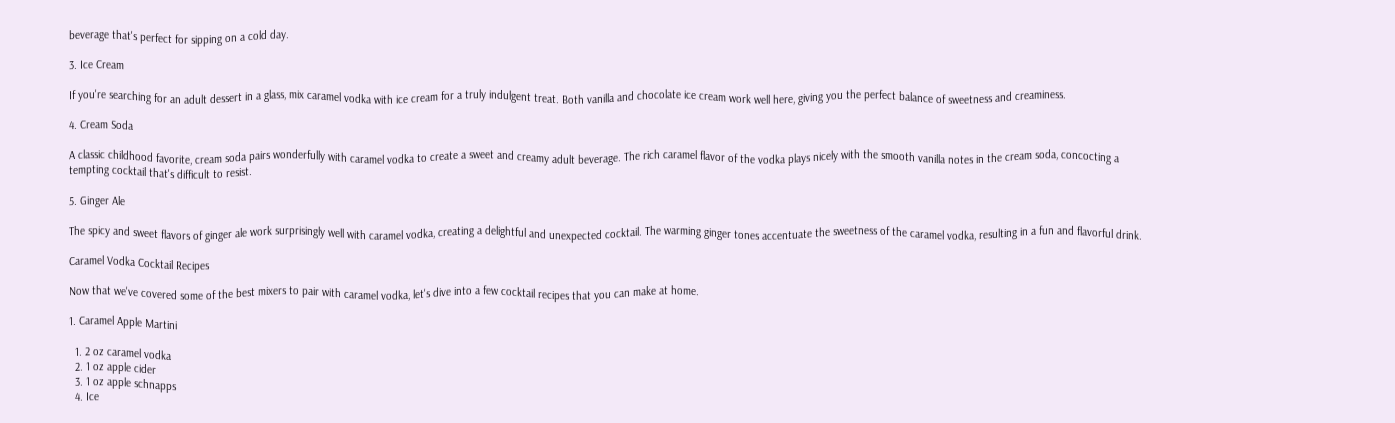beverage that's perfect for sipping on a cold day.

3. Ice Cream

If you're searching for an adult dessert in a glass, mix caramel vodka with ice cream for a truly indulgent treat. Both vanilla and chocolate ice cream work well here, giving you the perfect balance of sweetness and creaminess.

4. Cream Soda

A classic childhood favorite, cream soda pairs wonderfully with caramel vodka to create a sweet and creamy adult beverage. The rich caramel flavor of the vodka plays nicely with the smooth vanilla notes in the cream soda, concocting a tempting cocktail that's difficult to resist.

5. Ginger Ale

The spicy and sweet flavors of ginger ale work surprisingly well with caramel vodka, creating a delightful and unexpected cocktail. The warming ginger tones accentuate the sweetness of the caramel vodka, resulting in a fun and flavorful drink.

Caramel Vodka Cocktail Recipes

Now that we've covered some of the best mixers to pair with caramel vodka, let's dive into a few cocktail recipes that you can make at home.

1. Caramel Apple Martini

  1. 2 oz caramel vodka
  2. 1 oz apple cider
  3. 1 oz apple schnapps
  4. Ice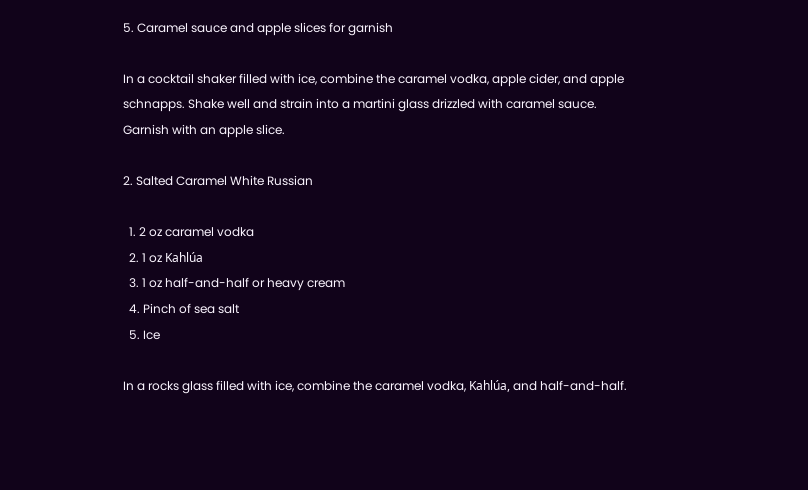5. Caramel sauce and apple slices for garnish

In a cocktail shaker filled with ice, combine the caramel vodka, apple cider, and apple schnapps. Shake well and strain into a martini glass drizzled with caramel sauce. Garnish with an apple slice.

2. Salted Caramel White Russian

  1. 2 oz caramel vodka
  2. 1 oz Kahlúa
  3. 1 oz half-and-half or heavy cream
  4. Pinch of sea salt
  5. Ice

In a rocks glass filled with ice, combine the caramel vodka, Kahlúa, and half-and-half.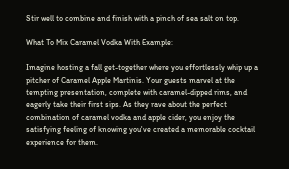Stir well to combine and finish with a pinch of sea salt on top.

What To Mix Caramel Vodka With Example:

Imagine hosting a fall get-together where you effortlessly whip up a pitcher of Caramel Apple Martinis. Your guests marvel at the tempting presentation, complete with caramel-dipped rims, and eagerly take their first sips. As they rave about the perfect combination of caramel vodka and apple cider, you enjoy the satisfying feeling of knowing you've created a memorable cocktail experience for them.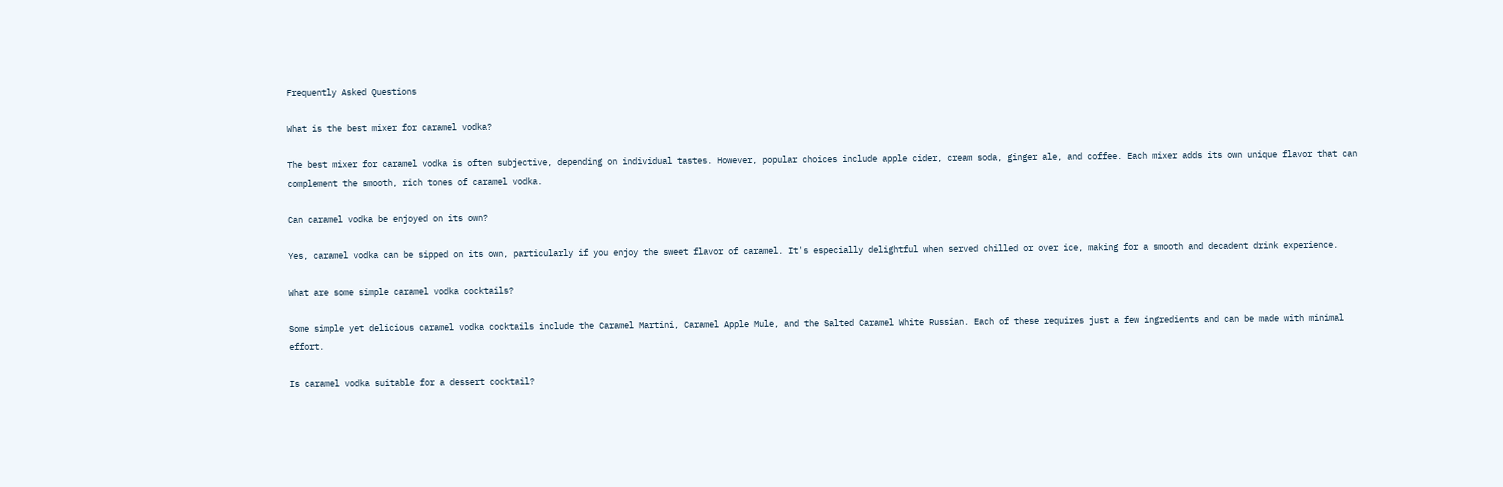Frequently Asked Questions

What is the best mixer for caramel vodka?

The best mixer for caramel vodka is often subjective, depending on individual tastes. However, popular choices include apple cider, cream soda, ginger ale, and coffee. Each mixer adds its own unique flavor that can complement the smooth, rich tones of caramel vodka.

Can caramel vodka be enjoyed on its own?

Yes, caramel vodka can be sipped on its own, particularly if you enjoy the sweet flavor of caramel. It's especially delightful when served chilled or over ice, making for a smooth and decadent drink experience.

What are some simple caramel vodka cocktails?

Some simple yet delicious caramel vodka cocktails include the Caramel Martini, Caramel Apple Mule, and the Salted Caramel White Russian. Each of these requires just a few ingredients and can be made with minimal effort.

Is caramel vodka suitable for a dessert cocktail?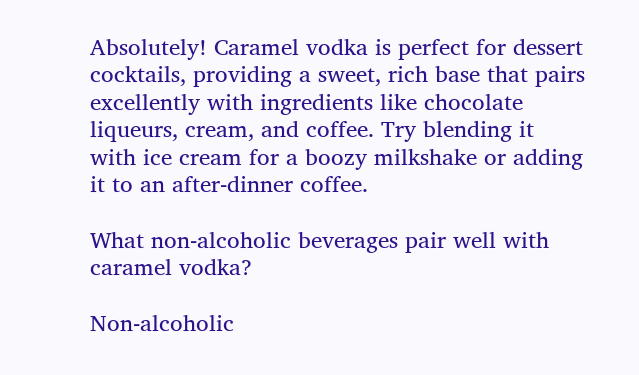Absolutely! Caramel vodka is perfect for dessert cocktails, providing a sweet, rich base that pairs excellently with ingredients like chocolate liqueurs, cream, and coffee. Try blending it with ice cream for a boozy milkshake or adding it to an after-dinner coffee.

What non-alcoholic beverages pair well with caramel vodka?

Non-alcoholic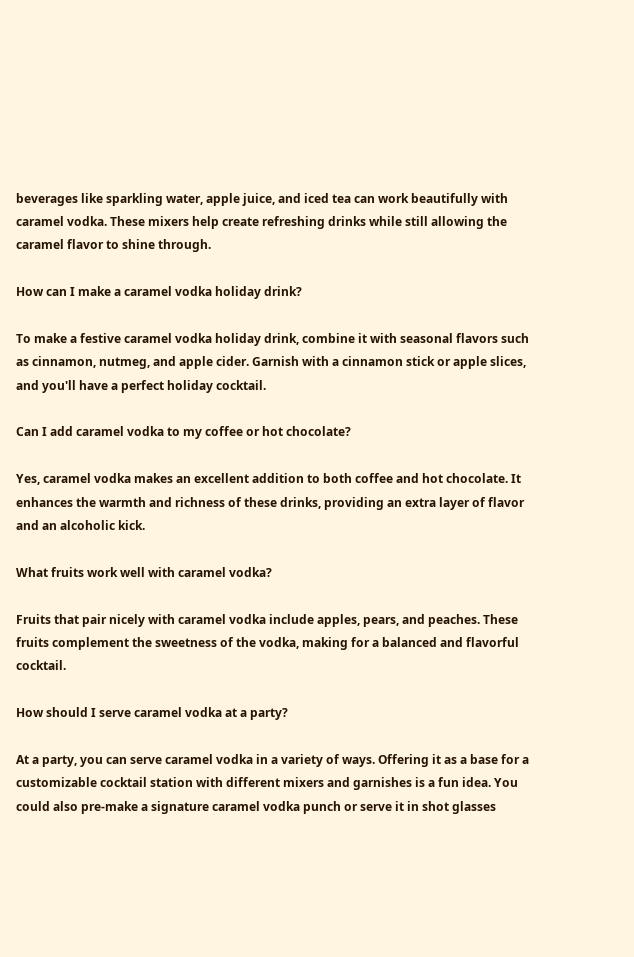beverages like sparkling water, apple juice, and iced tea can work beautifully with caramel vodka. These mixers help create refreshing drinks while still allowing the caramel flavor to shine through.

How can I make a caramel vodka holiday drink?

To make a festive caramel vodka holiday drink, combine it with seasonal flavors such as cinnamon, nutmeg, and apple cider. Garnish with a cinnamon stick or apple slices, and you'll have a perfect holiday cocktail.

Can I add caramel vodka to my coffee or hot chocolate?

Yes, caramel vodka makes an excellent addition to both coffee and hot chocolate. It enhances the warmth and richness of these drinks, providing an extra layer of flavor and an alcoholic kick.

What fruits work well with caramel vodka?

Fruits that pair nicely with caramel vodka include apples, pears, and peaches. These fruits complement the sweetness of the vodka, making for a balanced and flavorful cocktail.

How should I serve caramel vodka at a party?

At a party, you can serve caramel vodka in a variety of ways. Offering it as a base for a customizable cocktail station with different mixers and garnishes is a fun idea. You could also pre-make a signature caramel vodka punch or serve it in shot glasses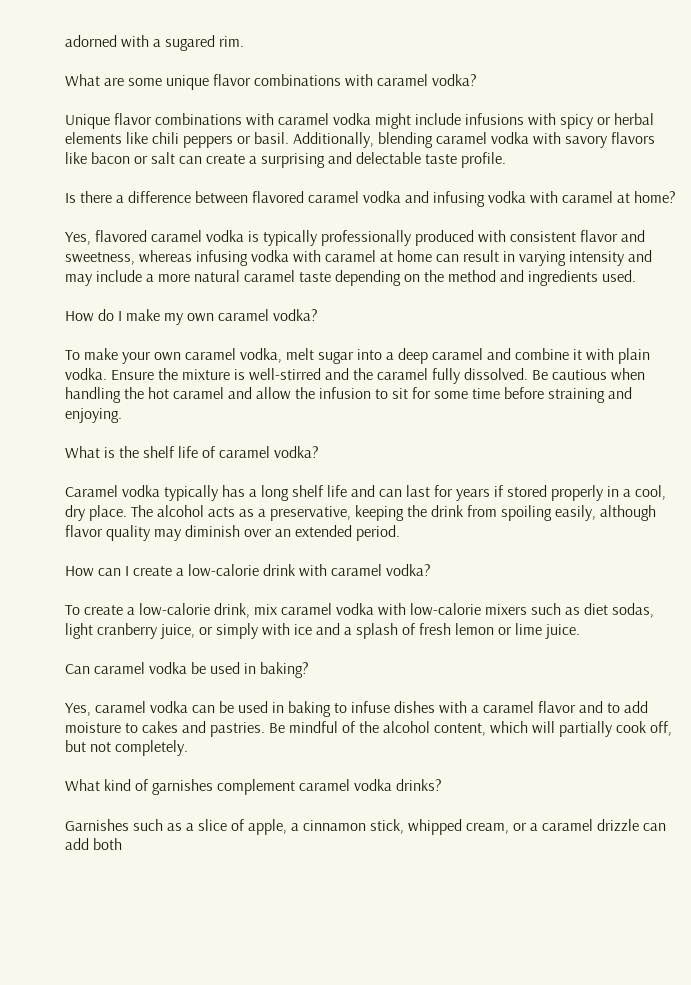adorned with a sugared rim.

What are some unique flavor combinations with caramel vodka?

Unique flavor combinations with caramel vodka might include infusions with spicy or herbal elements like chili peppers or basil. Additionally, blending caramel vodka with savory flavors like bacon or salt can create a surprising and delectable taste profile.

Is there a difference between flavored caramel vodka and infusing vodka with caramel at home?

Yes, flavored caramel vodka is typically professionally produced with consistent flavor and sweetness, whereas infusing vodka with caramel at home can result in varying intensity and may include a more natural caramel taste depending on the method and ingredients used.

How do I make my own caramel vodka?

To make your own caramel vodka, melt sugar into a deep caramel and combine it with plain vodka. Ensure the mixture is well-stirred and the caramel fully dissolved. Be cautious when handling the hot caramel and allow the infusion to sit for some time before straining and enjoying.

What is the shelf life of caramel vodka?

Caramel vodka typically has a long shelf life and can last for years if stored properly in a cool, dry place. The alcohol acts as a preservative, keeping the drink from spoiling easily, although flavor quality may diminish over an extended period.

How can I create a low-calorie drink with caramel vodka?

To create a low-calorie drink, mix caramel vodka with low-calorie mixers such as diet sodas, light cranberry juice, or simply with ice and a splash of fresh lemon or lime juice.

Can caramel vodka be used in baking?

Yes, caramel vodka can be used in baking to infuse dishes with a caramel flavor and to add moisture to cakes and pastries. Be mindful of the alcohol content, which will partially cook off, but not completely.

What kind of garnishes complement caramel vodka drinks?

Garnishes such as a slice of apple, a cinnamon stick, whipped cream, or a caramel drizzle can add both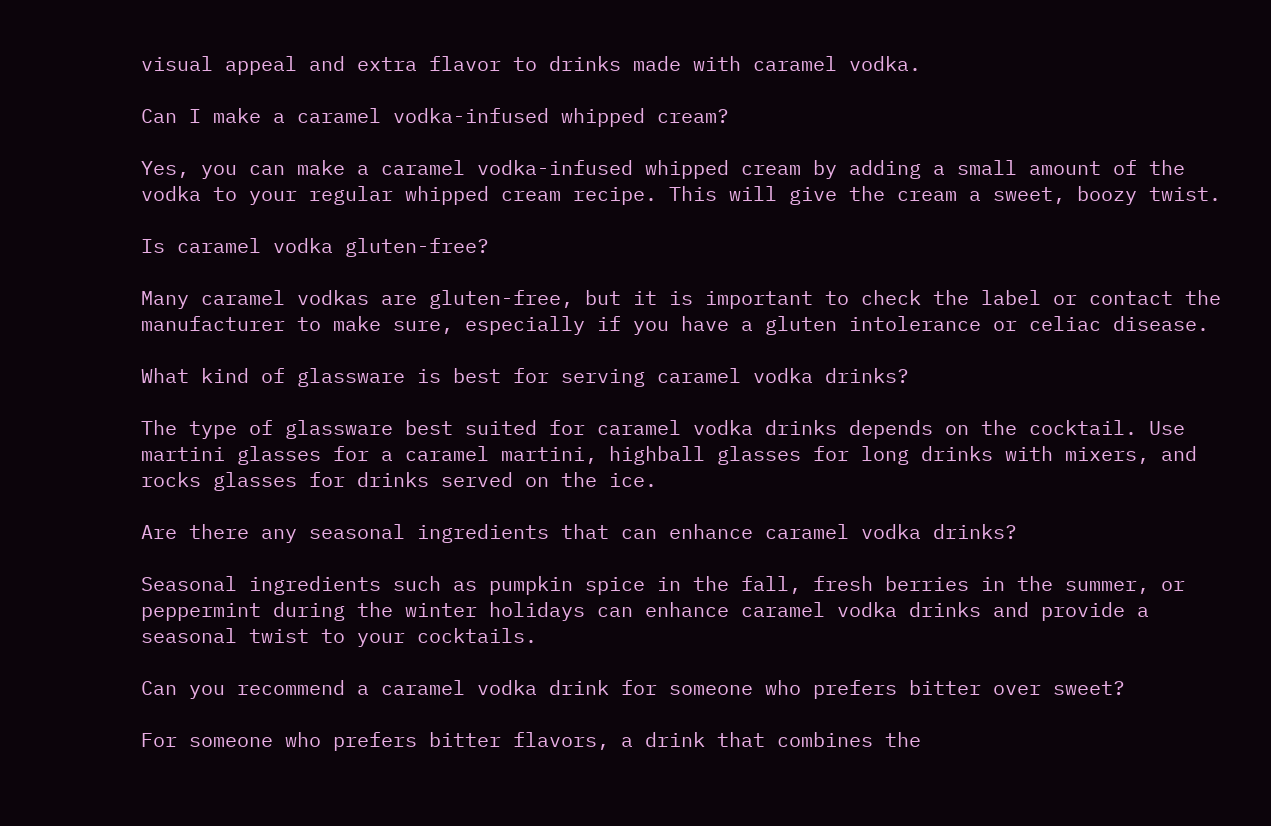visual appeal and extra flavor to drinks made with caramel vodka.

Can I make a caramel vodka-infused whipped cream?

Yes, you can make a caramel vodka-infused whipped cream by adding a small amount of the vodka to your regular whipped cream recipe. This will give the cream a sweet, boozy twist.

Is caramel vodka gluten-free?

Many caramel vodkas are gluten-free, but it is important to check the label or contact the manufacturer to make sure, especially if you have a gluten intolerance or celiac disease.

What kind of glassware is best for serving caramel vodka drinks?

The type of glassware best suited for caramel vodka drinks depends on the cocktail. Use martini glasses for a caramel martini, highball glasses for long drinks with mixers, and rocks glasses for drinks served on the ice.

Are there any seasonal ingredients that can enhance caramel vodka drinks?

Seasonal ingredients such as pumpkin spice in the fall, fresh berries in the summer, or peppermint during the winter holidays can enhance caramel vodka drinks and provide a seasonal twist to your cocktails.

Can you recommend a caramel vodka drink for someone who prefers bitter over sweet?

For someone who prefers bitter flavors, a drink that combines the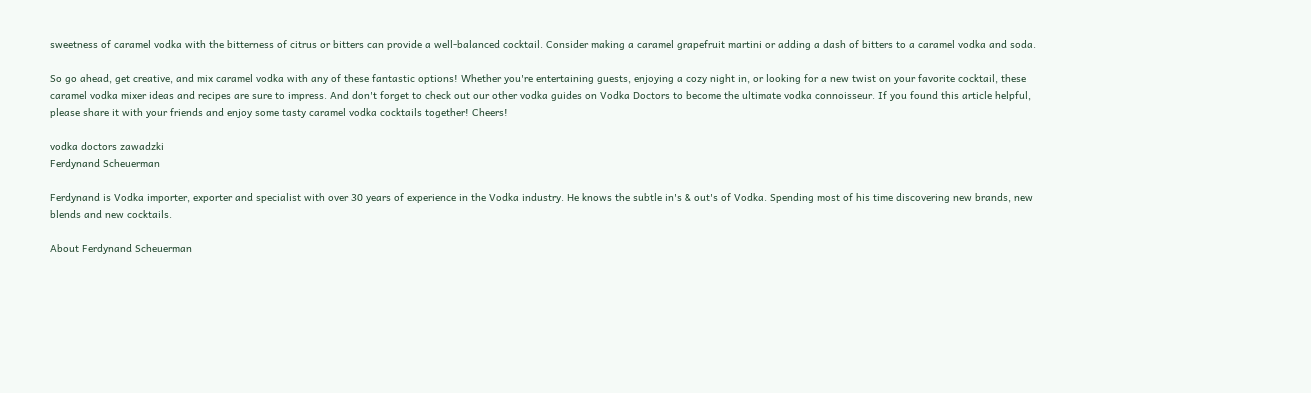sweetness of caramel vodka with the bitterness of citrus or bitters can provide a well-balanced cocktail. Consider making a caramel grapefruit martini or adding a dash of bitters to a caramel vodka and soda.

So go ahead, get creative, and mix caramel vodka with any of these fantastic options! Whether you're entertaining guests, enjoying a cozy night in, or looking for a new twist on your favorite cocktail, these caramel vodka mixer ideas and recipes are sure to impress. And don't forget to check out our other vodka guides on Vodka Doctors to become the ultimate vodka connoisseur. If you found this article helpful, please share it with your friends and enjoy some tasty caramel vodka cocktails together! Cheers!

vodka doctors zawadzki
Ferdynand Scheuerman

Ferdynand is Vodka importer, exporter and specialist with over 30 years of experience in the Vodka industry. He knows the subtle in's & out's of Vodka. Spending most of his time discovering new brands, new blends and new cocktails.

About Ferdynand Scheuerman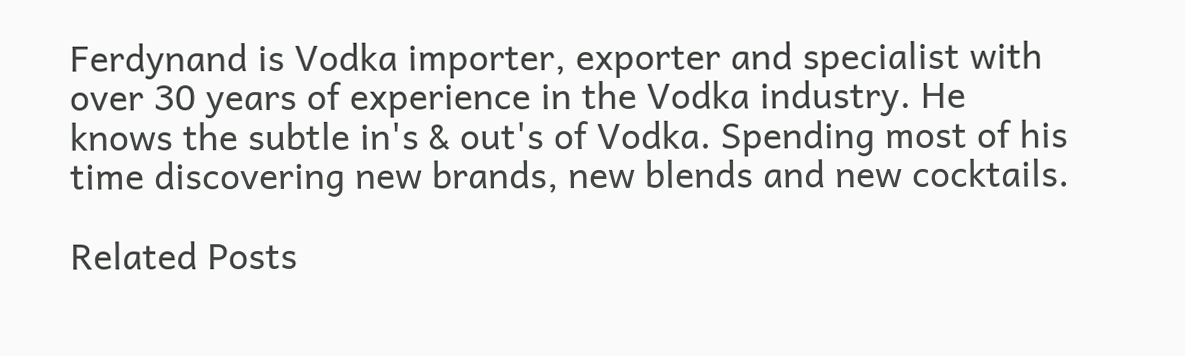Ferdynand is Vodka importer, exporter and specialist with over 30 years of experience in the Vodka industry. He knows the subtle in's & out's of Vodka. Spending most of his time discovering new brands, new blends and new cocktails.

Related Posts